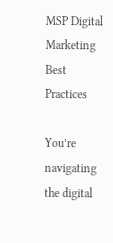MSP Digital Marketing Best Practices

You’re navigating the digital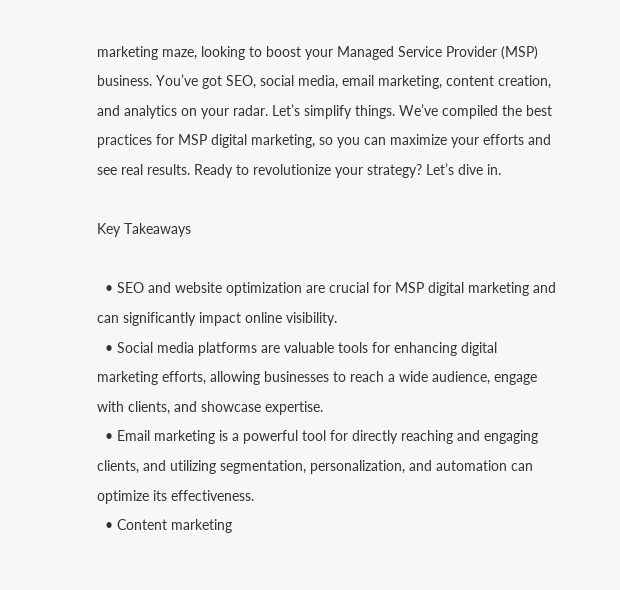marketing maze, looking to boost your Managed Service Provider (MSP) business. You’ve got SEO, social media, email marketing, content creation, and analytics on your radar. Let’s simplify things. We’ve compiled the best practices for MSP digital marketing, so you can maximize your efforts and see real results. Ready to revolutionize your strategy? Let’s dive in.

Key Takeaways

  • SEO and website optimization are crucial for MSP digital marketing and can significantly impact online visibility.
  • Social media platforms are valuable tools for enhancing digital marketing efforts, allowing businesses to reach a wide audience, engage with clients, and showcase expertise.
  • Email marketing is a powerful tool for directly reaching and engaging clients, and utilizing segmentation, personalization, and automation can optimize its effectiveness.
  • Content marketing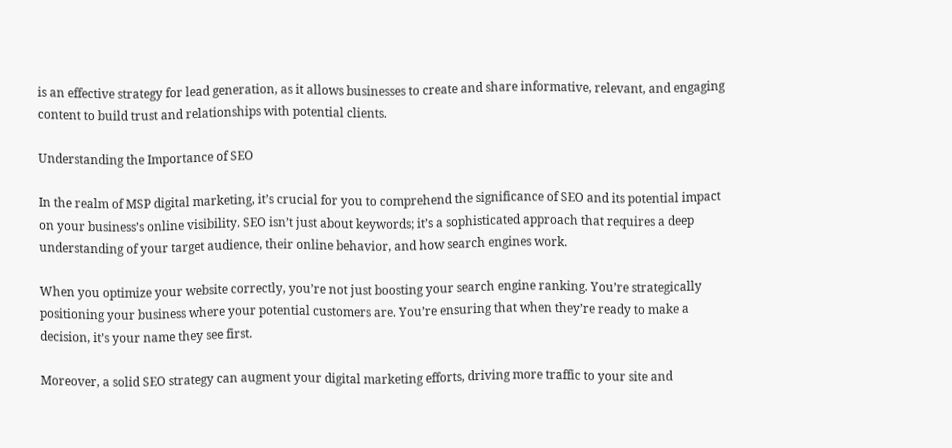is an effective strategy for lead generation, as it allows businesses to create and share informative, relevant, and engaging content to build trust and relationships with potential clients.

Understanding the Importance of SEO

In the realm of MSP digital marketing, it’s crucial for you to comprehend the significance of SEO and its potential impact on your business’s online visibility. SEO isn’t just about keywords; it’s a sophisticated approach that requires a deep understanding of your target audience, their online behavior, and how search engines work.

When you optimize your website correctly, you’re not just boosting your search engine ranking. You’re strategically positioning your business where your potential customers are. You’re ensuring that when they’re ready to make a decision, it’s your name they see first.

Moreover, a solid SEO strategy can augment your digital marketing efforts, driving more traffic to your site and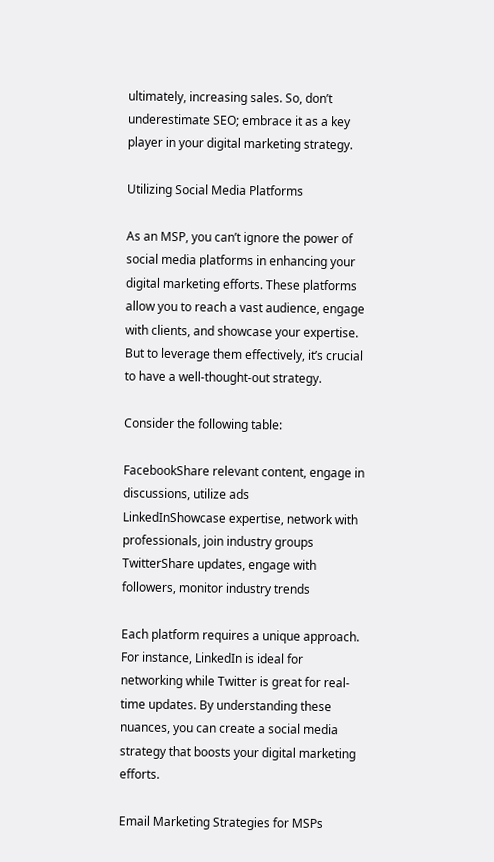ultimately, increasing sales. So, don’t underestimate SEO; embrace it as a key player in your digital marketing strategy.

Utilizing Social Media Platforms

As an MSP, you can’t ignore the power of social media platforms in enhancing your digital marketing efforts. These platforms allow you to reach a vast audience, engage with clients, and showcase your expertise. But to leverage them effectively, it’s crucial to have a well-thought-out strategy.

Consider the following table:

FacebookShare relevant content, engage in discussions, utilize ads
LinkedInShowcase expertise, network with professionals, join industry groups
TwitterShare updates, engage with followers, monitor industry trends

Each platform requires a unique approach. For instance, LinkedIn is ideal for networking while Twitter is great for real-time updates. By understanding these nuances, you can create a social media strategy that boosts your digital marketing efforts.

Email Marketing Strategies for MSPs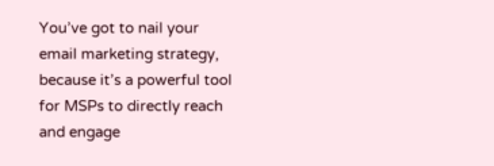You’ve got to nail your email marketing strategy, because it’s a powerful tool for MSPs to directly reach and engage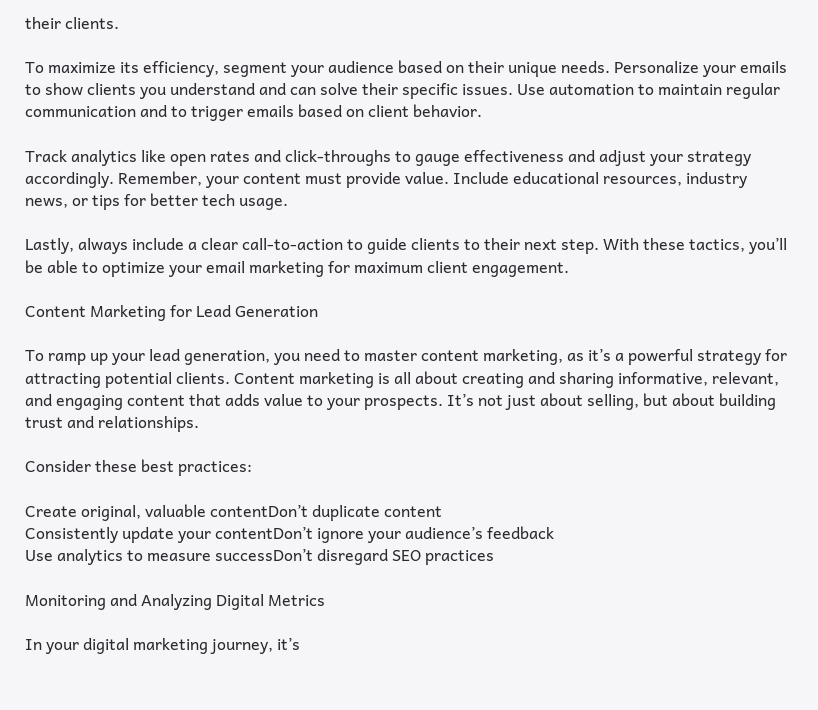their clients.

To maximize its efficiency, segment your audience based on their unique needs. Personalize your emails to show clients you understand and can solve their specific issues. Use automation to maintain regular communication and to trigger emails based on client behavior.

Track analytics like open rates and click-throughs to gauge effectiveness and adjust your strategy accordingly. Remember, your content must provide value. Include educational resources, industry news, or tips for better tech usage.

Lastly, always include a clear call-to-action to guide clients to their next step. With these tactics, you’ll be able to optimize your email marketing for maximum client engagement.

Content Marketing for Lead Generation

To ramp up your lead generation, you need to master content marketing, as it’s a powerful strategy for attracting potential clients. Content marketing is all about creating and sharing informative, relevant, and engaging content that adds value to your prospects. It’s not just about selling, but about building trust and relationships.

Consider these best practices:

Create original, valuable contentDon’t duplicate content
Consistently update your contentDon’t ignore your audience’s feedback
Use analytics to measure successDon’t disregard SEO practices

Monitoring and Analyzing Digital Metrics

In your digital marketing journey, it’s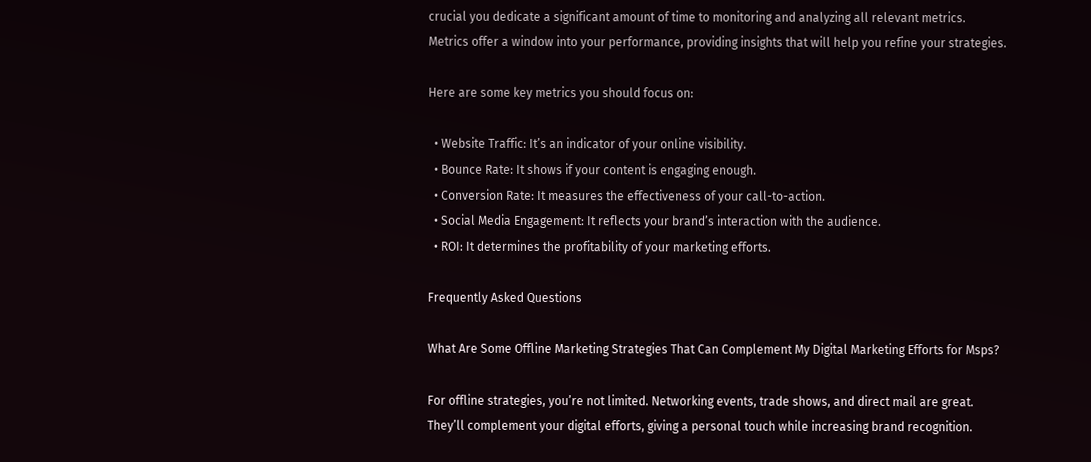crucial you dedicate a significant amount of time to monitoring and analyzing all relevant metrics. Metrics offer a window into your performance, providing insights that will help you refine your strategies.

Here are some key metrics you should focus on:

  • Website Traffic: It’s an indicator of your online visibility.
  • Bounce Rate: It shows if your content is engaging enough.
  • Conversion Rate: It measures the effectiveness of your call-to-action.
  • Social Media Engagement: It reflects your brand’s interaction with the audience.
  • ROI: It determines the profitability of your marketing efforts.

Frequently Asked Questions

What Are Some Offline Marketing Strategies That Can Complement My Digital Marketing Efforts for Msps?

For offline strategies, you’re not limited. Networking events, trade shows, and direct mail are great. They’ll complement your digital efforts, giving a personal touch while increasing brand recognition.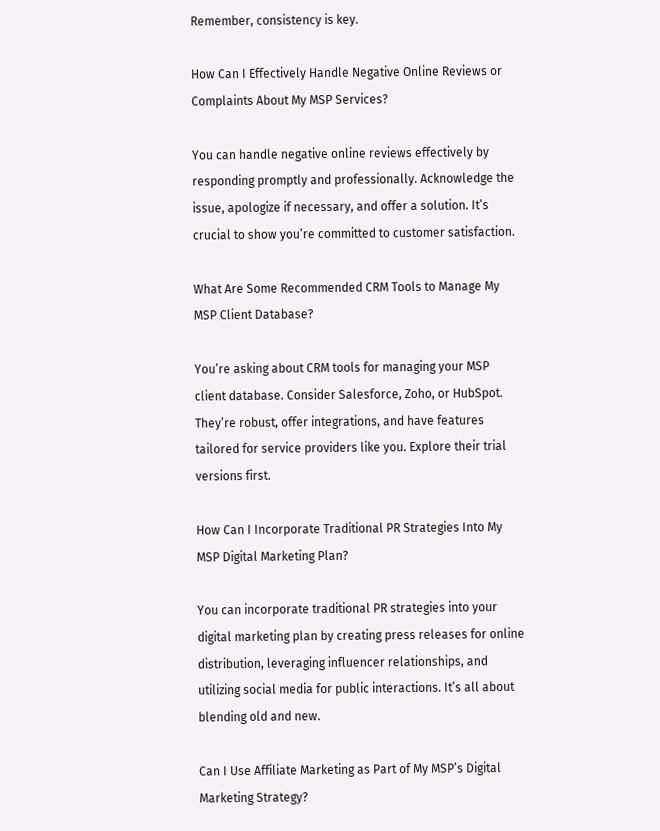Remember, consistency is key.

How Can I Effectively Handle Negative Online Reviews or Complaints About My MSP Services?

You can handle negative online reviews effectively by responding promptly and professionally. Acknowledge the issue, apologize if necessary, and offer a solution. It’s crucial to show you’re committed to customer satisfaction.

What Are Some Recommended CRM Tools to Manage My MSP Client Database?

You’re asking about CRM tools for managing your MSP client database. Consider Salesforce, Zoho, or HubSpot. They’re robust, offer integrations, and have features tailored for service providers like you. Explore their trial versions first.

How Can I Incorporate Traditional PR Strategies Into My MSP Digital Marketing Plan?

You can incorporate traditional PR strategies into your digital marketing plan by creating press releases for online distribution, leveraging influencer relationships, and utilizing social media for public interactions. It’s all about blending old and new.

Can I Use Affiliate Marketing as Part of My MSP’s Digital Marketing Strategy?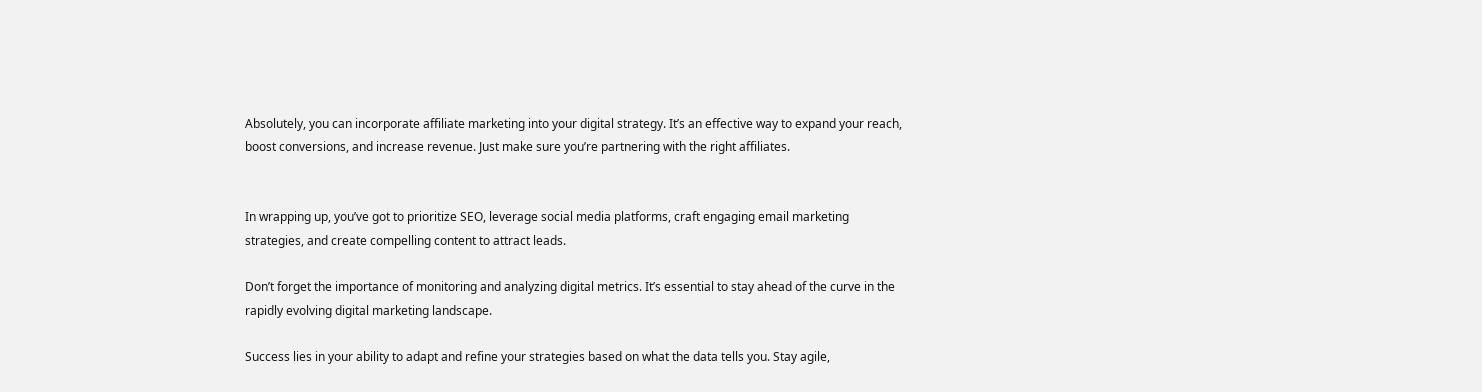Absolutely, you can incorporate affiliate marketing into your digital strategy. It’s an effective way to expand your reach, boost conversions, and increase revenue. Just make sure you’re partnering with the right affiliates.


In wrapping up, you’ve got to prioritize SEO, leverage social media platforms, craft engaging email marketing strategies, and create compelling content to attract leads.

Don’t forget the importance of monitoring and analyzing digital metrics. It’s essential to stay ahead of the curve in the rapidly evolving digital marketing landscape.

Success lies in your ability to adapt and refine your strategies based on what the data tells you. Stay agile,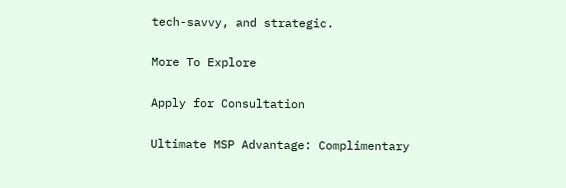tech-savvy, and strategic.

More To Explore

Apply for Consultation

Ultimate MSP Advantage: Complimentary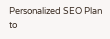Personalized SEO Plan to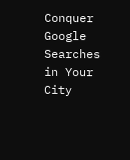Conquer Google Searches in Your City